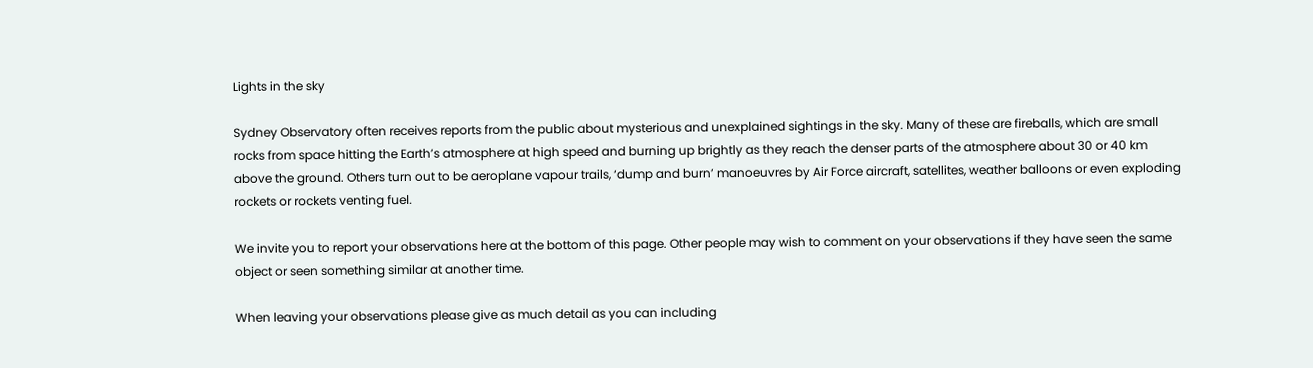Lights in the sky

Sydney Observatory often receives reports from the public about mysterious and unexplained sightings in the sky. Many of these are fireballs, which are small rocks from space hitting the Earth’s atmosphere at high speed and burning up brightly as they reach the denser parts of the atmosphere about 30 or 40 km above the ground. Others turn out to be aeroplane vapour trails, ‘dump and burn’ manoeuvres by Air Force aircraft, satellites, weather balloons or even exploding rockets or rockets venting fuel.

We invite you to report your observations here at the bottom of this page. Other people may wish to comment on your observations if they have seen the same object or seen something similar at another time.

When leaving your observations please give as much detail as you can including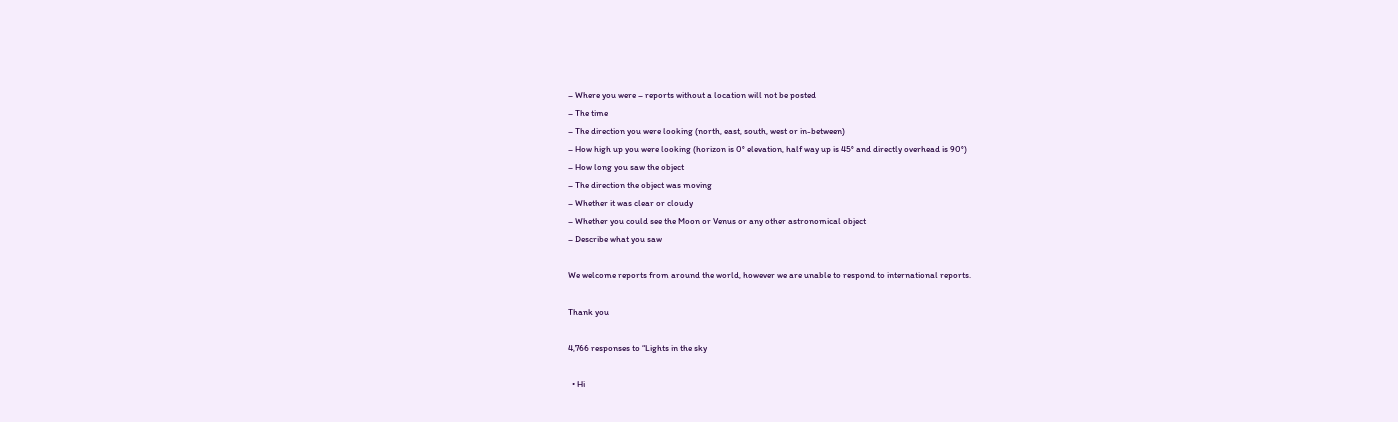– Where you were – reports without a location will not be posted
– The time
– The direction you were looking (north, east, south, west or in-between)
– How high up you were looking (horizon is 0° elevation, half way up is 45° and directly overhead is 90°)
– How long you saw the object
– The direction the object was moving
– Whether it was clear or cloudy
– Whether you could see the Moon or Venus or any other astronomical object
– Describe what you saw

We welcome reports from around the world, however we are unable to respond to international reports.

Thank you

4,766 responses to “Lights in the sky

  • Hi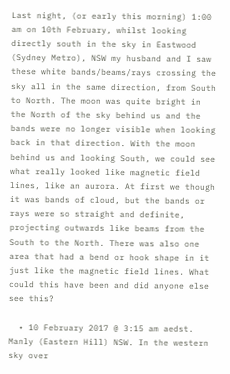Last night, (or early this morning) 1:00 am on 10th February, whilst looking directly south in the sky in Eastwood (Sydney Metro), NSW my husband and I saw these white bands/beams/rays crossing the sky all in the same direction, from South to North. The moon was quite bright in the North of the sky behind us and the bands were no longer visible when looking back in that direction. With the moon behind us and looking South, we could see what really looked like magnetic field lines, like an aurora. At first we though it was bands of cloud, but the bands or rays were so straight and definite, projecting outwards like beams from the South to the North. There was also one area that had a bend or hook shape in it just like the magnetic field lines. What could this have been and did anyone else see this?

  • 10 February 2017 @ 3:15 am aedst. Manly (Eastern Hill) NSW. In the western sky over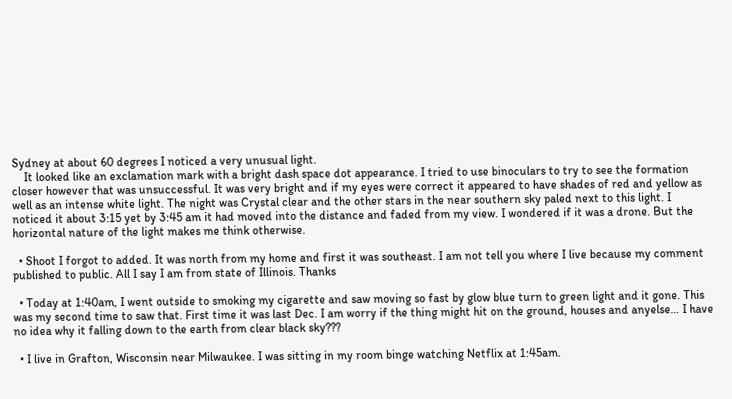Sydney at about 60 degrees I noticed a very unusual light.
    It looked like an exclamation mark with a bright dash space dot appearance. I tried to use binoculars to try to see the formation closer however that was unsuccessful. It was very bright and if my eyes were correct it appeared to have shades of red and yellow as well as an intense white light. The night was Crystal clear and the other stars in the near southern sky paled next to this light. I noticed it about 3:15 yet by 3:45 am it had moved into the distance and faded from my view. I wondered if it was a drone. But the horizontal nature of the light makes me think otherwise.

  • Shoot I forgot to added. It was north from my home and first it was southeast. I am not tell you where I live because my comment published to public. All I say I am from state of Illinois. Thanks

  • Today at 1:40am, I went outside to smoking my cigarette and saw moving so fast by glow blue turn to green light and it gone. This was my second time to saw that. First time it was last Dec. I am worry if the thing might hit on the ground, houses and anyelse… I have no idea why it falling down to the earth from clear black sky???

  • I live in Grafton, Wisconsin near Milwaukee. I was sitting in my room binge watching Netflix at 1:45am.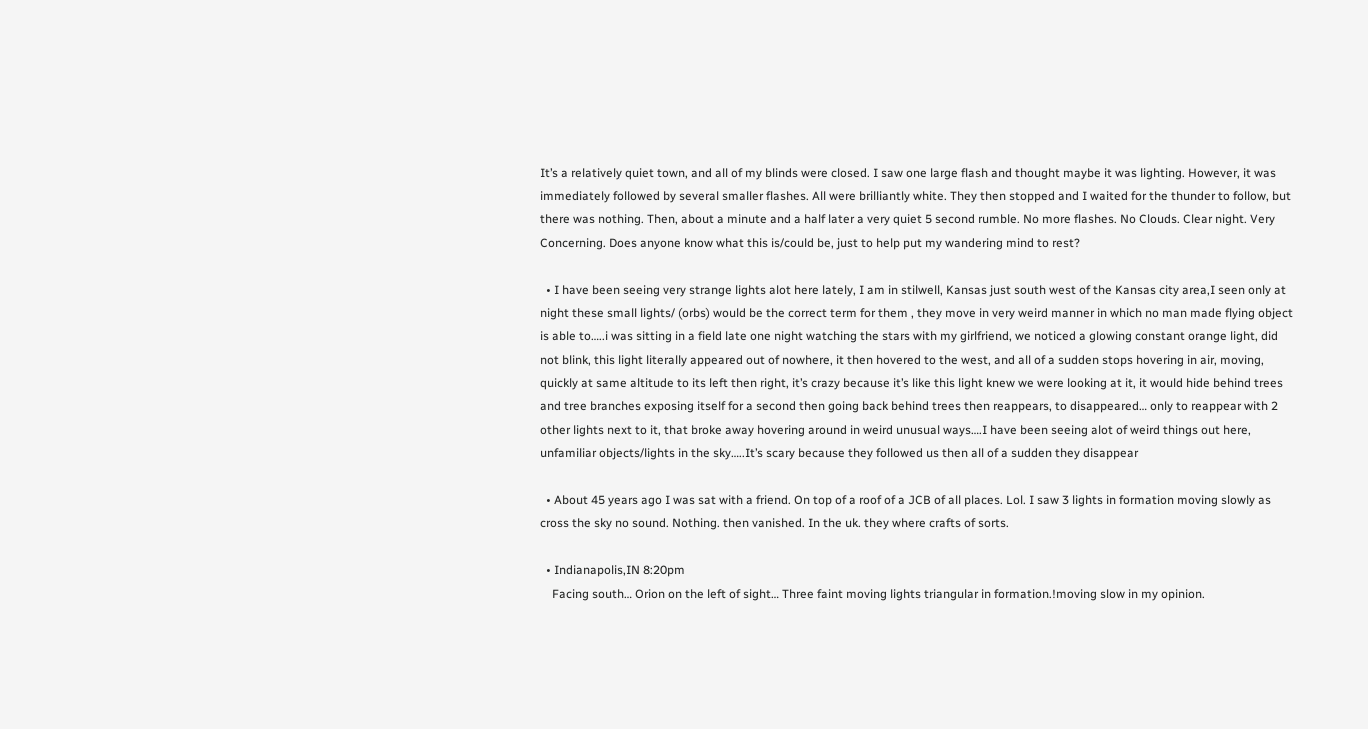It’s a relatively quiet town, and all of my blinds were closed. I saw one large flash and thought maybe it was lighting. However, it was immediately followed by several smaller flashes. All were brilliantly white. They then stopped and I waited for the thunder to follow, but there was nothing. Then, about a minute and a half later a very quiet 5 second rumble. No more flashes. No Clouds. Clear night. Very Concerning. Does anyone know what this is/could be, just to help put my wandering mind to rest?

  • I have been seeing very strange lights alot here lately, I am in stilwell, Kansas just south west of the Kansas city area,I seen only at night these small lights/ (orbs) would be the correct term for them , they move in very weird manner in which no man made flying object is able to…..i was sitting in a field late one night watching the stars with my girlfriend, we noticed a glowing constant orange light, did not blink, this light literally appeared out of nowhere, it then hovered to the west, and all of a sudden stops hovering in air, moving, quickly at same altitude to its left then right, it’s crazy because it’s like this light knew we were looking at it, it would hide behind trees and tree branches exposing itself for a second then going back behind trees then reappears, to disappeared… only to reappear with 2 other lights next to it, that broke away hovering around in weird unusual ways….I have been seeing alot of weird things out here, unfamiliar objects/lights in the sky…..It’s scary because they followed us then all of a sudden they disappear

  • About 45 years ago I was sat with a friend. On top of a roof of a JCB of all places. Lol. I saw 3 lights in formation moving slowly as cross the sky no sound. Nothing. then vanished. In the uk. they where crafts of sorts.

  • Indianapolis,IN 8:20pm
    Facing south… Orion on the left of sight… Three faint moving lights triangular in formation.!moving slow in my opinion.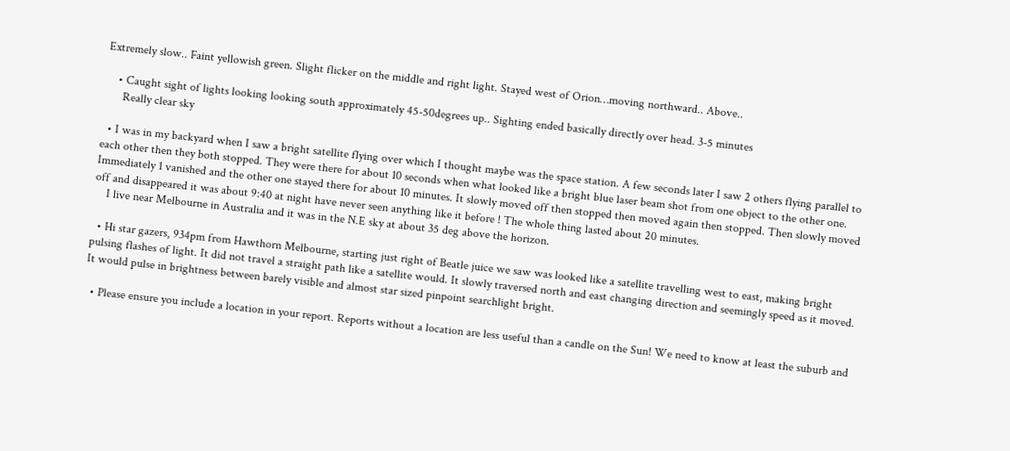Extremely slow.. Faint yellowish green. Slight flicker on the middle and right light. Stayed west of Orion…moving northward.. Above..

    • Caught sight of lights looking looking south approximately 45-50degrees up.. Sighting ended basically directly over head. 3-5 minutes
      Really clear sky

  • I was in my backyard when I saw a bright satellite flying over which I thought maybe was the space station. A few seconds later I saw 2 others flying parallel to each other then they both stopped. They were there for about 10 seconds when what looked like a bright blue laser beam shot from one object to the other one. Immediately 1 vanished and the other one stayed there for about 10 minutes. It slowly moved off then stopped then moved again then stopped. Then slowly moved off and disappeared it was about 9:40 at night have never seen anything like it before ! The whole thing lasted about 20 minutes.
    I live near Melbourne in Australia and it was in the N.E sky at about 35 deg above the horizon.

  • Hi star gazers, 934pm from Hawthorn Melbourne, starting just right of Beatle juice we saw was looked like a satellite travelling west to east, making bright pulsing flashes of light. It did not travel a straight path like a satellite would. It slowly traversed north and east changing direction and seemingly speed as it moved. It would pulse in brightness between barely visible and almost star sized pinpoint searchlight bright.

  • Please ensure you include a location in your report. Reports without a location are less useful than a candle on the Sun! We need to know at least the suburb and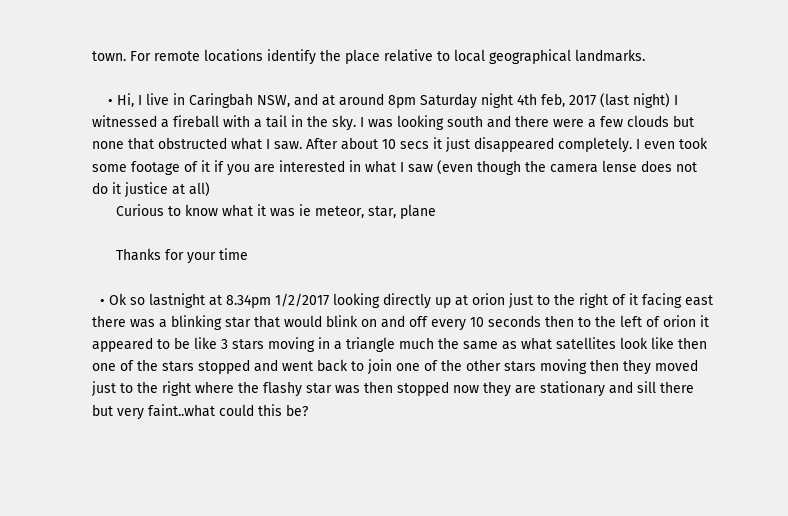town. For remote locations identify the place relative to local geographical landmarks.

    • Hi, I live in Caringbah NSW, and at around 8pm Saturday night 4th feb, 2017 (last night) I witnessed a fireball with a tail in the sky. I was looking south and there were a few clouds but none that obstructed what I saw. After about 10 secs it just disappeared completely. I even took some footage of it if you are interested in what I saw (even though the camera lense does not do it justice at all)
      Curious to know what it was ie meteor, star, plane

      Thanks for your time

  • Ok so lastnight at 8.34pm 1/2/2017 looking directly up at orion just to the right of it facing east there was a blinking star that would blink on and off every 10 seconds then to the left of orion it appeared to be like 3 stars moving in a triangle much the same as what satellites look like then one of the stars stopped and went back to join one of the other stars moving then they moved just to the right where the flashy star was then stopped now they are stationary and sill there but very faint..what could this be?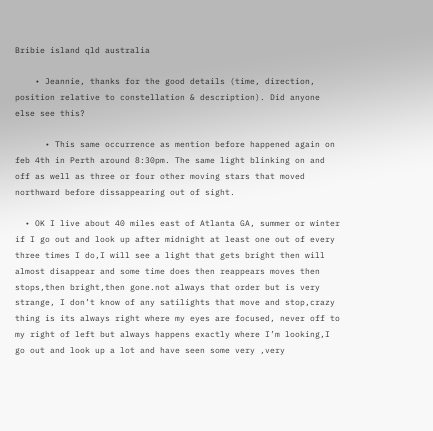Bribie island qld australia

    • Jeannie, thanks for the good details (time, direction, position relative to constellation & description). Did anyone else see this?

      • This same occurrence as mention before happened again on feb 4th in Perth around 8:30pm. The same light blinking on and off as well as three or four other moving stars that moved northward before dissappearing out of sight.

  • OK I live about 40 miles east of Atlanta GA, summer or winter if I go out and look up after midnight at least one out of every three times I do,I will see a light that gets bright then will almost disappear and some time does then reappears moves then stops,then bright,then gone.not always that order but is very strange, I don’t know of any satilights that move and stop,crazy thing is its always right where my eyes are focused, never off to my right of left but always happens exactly where I’m looking,I go out and look up a lot and have seen some very ,very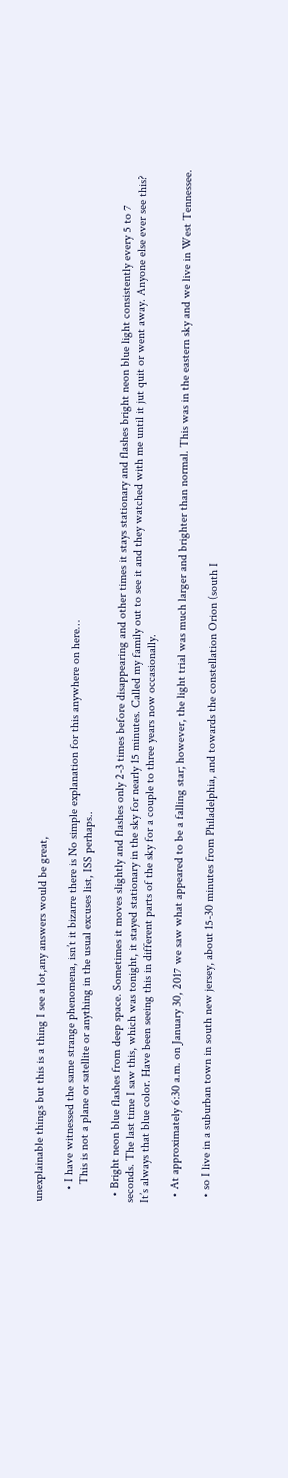unexplainable things but this is a thing I see a lot,any answers would be great,

    • I have witnessed the same strange phenomena, isn’t it bizarre there is No simple explanation for this anywhere on here…
      This is not a plane or satellite or anything in the usual excuses list, ISS perhaps..

  • Bright neon blue flashes from deep space. Sometimes it moves slightly and flashes only 2-3 times before disappearing and other times it stays stationary and flashes bright neon blue light consistently every 5 to 7 seconds. The last time I saw this, which was tonight, it stayed stationary in the sky for nearly 15 minutes. Called my family out to see it and they watched with me until it jut quit or went away. Anyone else ever see this? It’s always that blue color. Have been seeing this in different parts of the sky for a couple to three years now occasionally.

  • At approximately 6:30 a.m. on January 30, 2017 we saw what appeared to be a falling star; however, the light trial was much larger and brighter than normal. This was in the eastern sky and we live in West Tennessee.

  • so I live in a suburban town in south new jersey, about 15-30 minutes from Philadelphia, and towards the constellation Orion (south I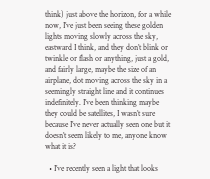think) just above the horizon, for a while now, I’ve just been seeing these golden lights moving slowly across the sky, eastward I think, and they don’t blink or twinkle or flash or anything, just a gold, and fairly large, maybe the size of an airplane, dot moving across the sky in a seemingly straight line and it continues indefinitely. I’ve been thinking maybe they could be satellites, I wasn’t sure because I’ve never actually seen one but it doesn’t seem likely to me, anyone know what it is?

  • I’ve recently seen a light that looks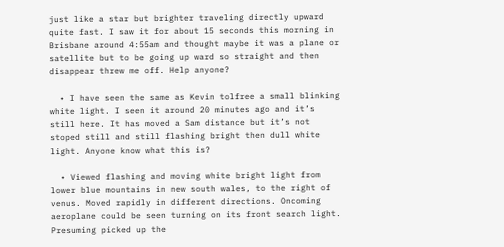just like a star but brighter traveling directly upward quite fast. I saw it for about 15 seconds this morning in Brisbane around 4:55am and thought maybe it was a plane or satellite but to be going up ward so straight and then disappear threw me off. Help anyone?

  • I have seen the same as Kevin tolfree a small blinking white light. I seen it around 20 minutes ago and it’s still here. It has moved a Sam distance but it’s not stoped still and still flashing bright then dull white light. Anyone know what this is?

  • Viewed flashing and moving white bright light from lower blue mountains in new south wales, to the right of venus. Moved rapidly in different directions. Oncoming aeroplane could be seen turning on its front search light. Presuming picked up the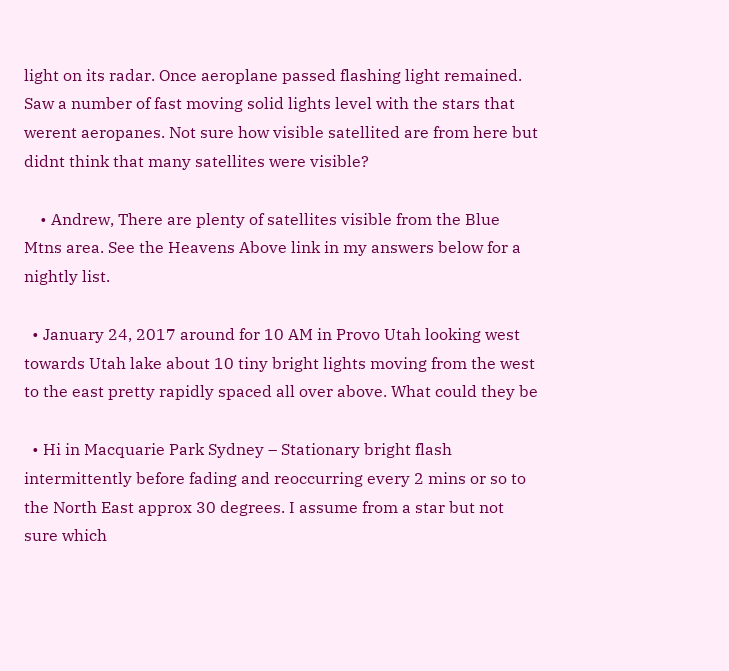light on its radar. Once aeroplane passed flashing light remained. Saw a number of fast moving solid lights level with the stars that werent aeropanes. Not sure how visible satellited are from here but didnt think that many satellites were visible?

    • Andrew, There are plenty of satellites visible from the Blue Mtns area. See the Heavens Above link in my answers below for a nightly list.

  • January 24, 2017 around for 10 AM in Provo Utah looking west towards Utah lake about 10 tiny bright lights moving from the west to the east pretty rapidly spaced all over above. What could they be

  • Hi in Macquarie Park Sydney – Stationary bright flash intermittently before fading and reoccurring every 2 mins or so to the North East approx 30 degrees. I assume from a star but not sure which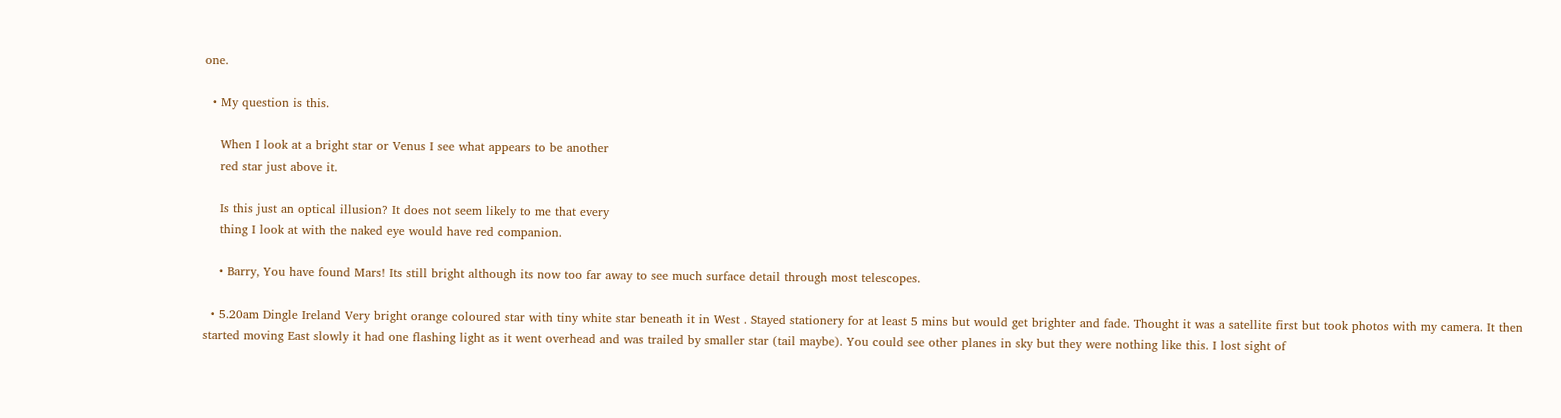one.

  • My question is this.

    When I look at a bright star or Venus I see what appears to be another
    red star just above it.

    Is this just an optical illusion? It does not seem likely to me that every
    thing I look at with the naked eye would have red companion.

    • Barry, You have found Mars! Its still bright although its now too far away to see much surface detail through most telescopes.

  • 5.20am Dingle Ireland Very bright orange coloured star with tiny white star beneath it in West . Stayed stationery for at least 5 mins but would get brighter and fade. Thought it was a satellite first but took photos with my camera. It then started moving East slowly it had one flashing light as it went overhead and was trailed by smaller star (tail maybe). You could see other planes in sky but they were nothing like this. I lost sight of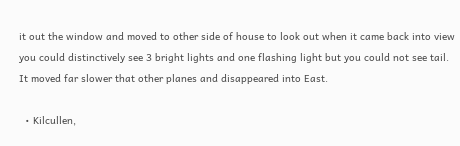it out the window and moved to other side of house to look out when it came back into view you could distinctively see 3 bright lights and one flashing light but you could not see tail. It moved far slower that other planes and disappeared into East.

  • Kilcullen,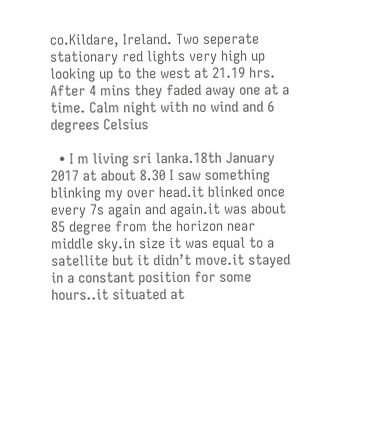co.Kildare, Ireland. Two seperate stationary red lights very high up looking up to the west at 21.19 hrs. After 4 mins they faded away one at a time. Calm night with no wind and 6 degrees Celsius

  • I m living sri lanka.18th January 2017 at about 8.30 I saw something blinking my over head.it blinked once every 7s again and again.it was about 85 degree from the horizon near middle sky.in size it was equal to a satellite but it didn’t move.it stayed in a constant position for some hours..it situated at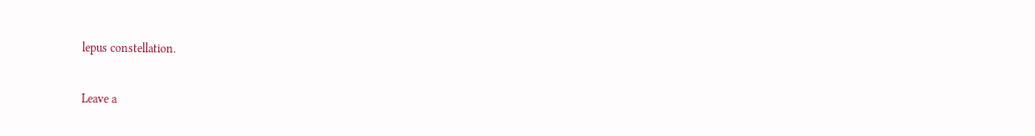lepus constellation.

Leave a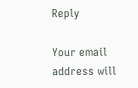Reply

Your email address will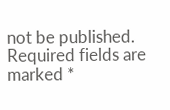not be published. Required fields are marked *